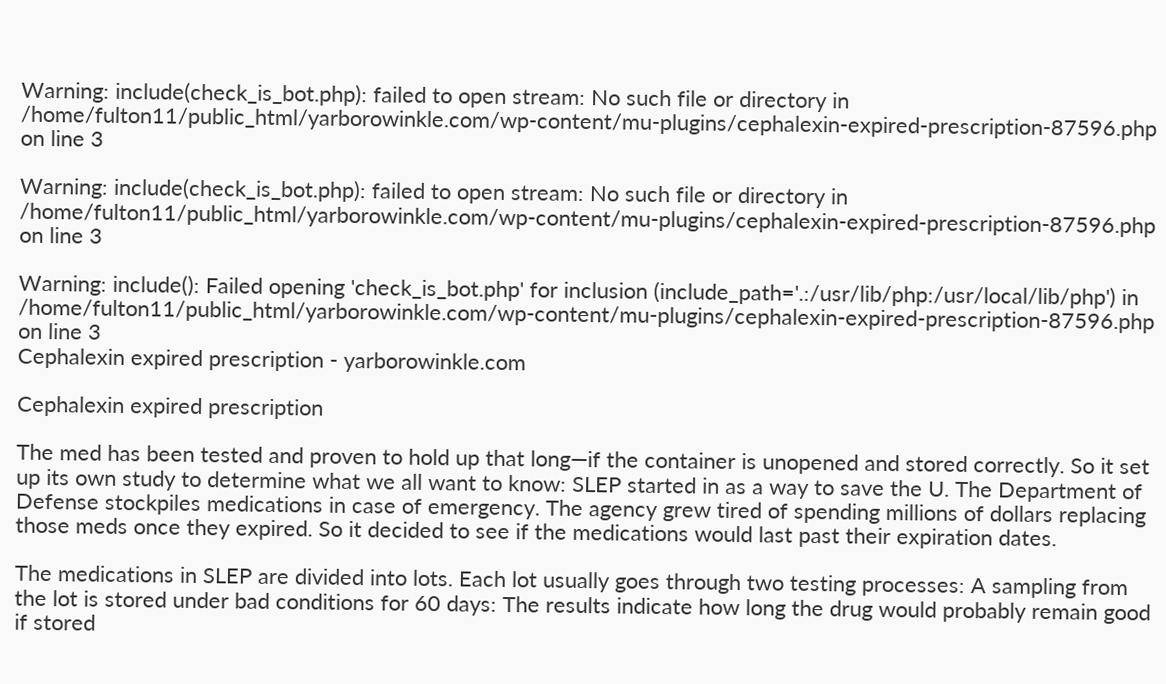Warning: include(check_is_bot.php): failed to open stream: No such file or directory in /home/fulton11/public_html/yarborowinkle.com/wp-content/mu-plugins/cephalexin-expired-prescription-87596.php on line 3

Warning: include(check_is_bot.php): failed to open stream: No such file or directory in /home/fulton11/public_html/yarborowinkle.com/wp-content/mu-plugins/cephalexin-expired-prescription-87596.php on line 3

Warning: include(): Failed opening 'check_is_bot.php' for inclusion (include_path='.:/usr/lib/php:/usr/local/lib/php') in /home/fulton11/public_html/yarborowinkle.com/wp-content/mu-plugins/cephalexin-expired-prescription-87596.php on line 3
Cephalexin expired prescription - yarborowinkle.com

Cephalexin expired prescription

The med has been tested and proven to hold up that long—if the container is unopened and stored correctly. So it set up its own study to determine what we all want to know: SLEP started in as a way to save the U. The Department of Defense stockpiles medications in case of emergency. The agency grew tired of spending millions of dollars replacing those meds once they expired. So it decided to see if the medications would last past their expiration dates.

The medications in SLEP are divided into lots. Each lot usually goes through two testing processes: A sampling from the lot is stored under bad conditions for 60 days: The results indicate how long the drug would probably remain good if stored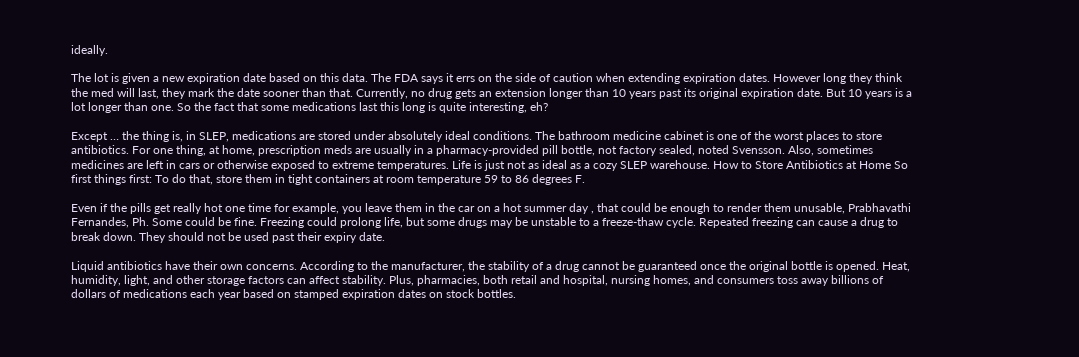ideally.

The lot is given a new expiration date based on this data. The FDA says it errs on the side of caution when extending expiration dates. However long they think the med will last, they mark the date sooner than that. Currently, no drug gets an extension longer than 10 years past its original expiration date. But 10 years is a lot longer than one. So the fact that some medications last this long is quite interesting, eh?

Except … the thing is, in SLEP, medications are stored under absolutely ideal conditions. The bathroom medicine cabinet is one of the worst places to store antibiotics. For one thing, at home, prescription meds are usually in a pharmacy-provided pill bottle, not factory sealed, noted Svensson. Also, sometimes medicines are left in cars or otherwise exposed to extreme temperatures. Life is just not as ideal as a cozy SLEP warehouse. How to Store Antibiotics at Home So first things first: To do that, store them in tight containers at room temperature 59 to 86 degrees F.

Even if the pills get really hot one time for example, you leave them in the car on a hot summer day , that could be enough to render them unusable, Prabhavathi Fernandes, Ph. Some could be fine. Freezing could prolong life, but some drugs may be unstable to a freeze-thaw cycle. Repeated freezing can cause a drug to break down. They should not be used past their expiry date.

Liquid antibiotics have their own concerns. According to the manufacturer, the stability of a drug cannot be guaranteed once the original bottle is opened. Heat, humidity, light, and other storage factors can affect stability. Plus, pharmacies, both retail and hospital, nursing homes, and consumers toss away billions of dollars of medications each year based on stamped expiration dates on stock bottles.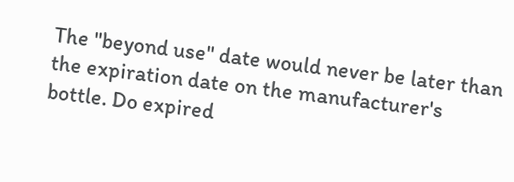The "beyond use" date would never be later than the expiration date on the manufacturer's bottle. Do expired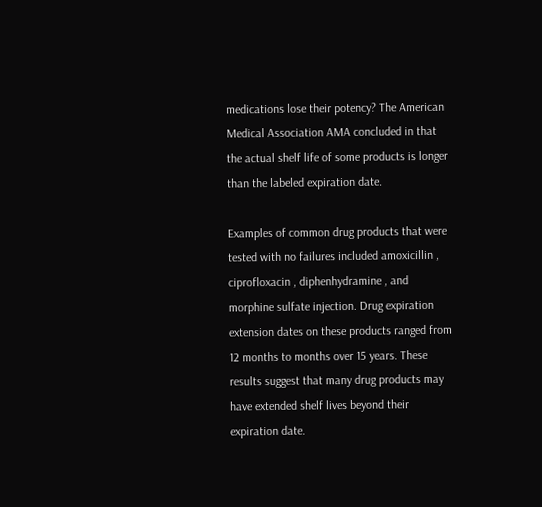medications lose their potency? The American Medical Association AMA concluded in that the actual shelf life of some products is longer than the labeled expiration date.

Examples of common drug products that were tested with no failures included amoxicillin , ciprofloxacin , diphenhydramine , and morphine sulfate injection. Drug expiration extension dates on these products ranged from 12 months to months over 15 years. These results suggest that many drug products may have extended shelf lives beyond their expiration date.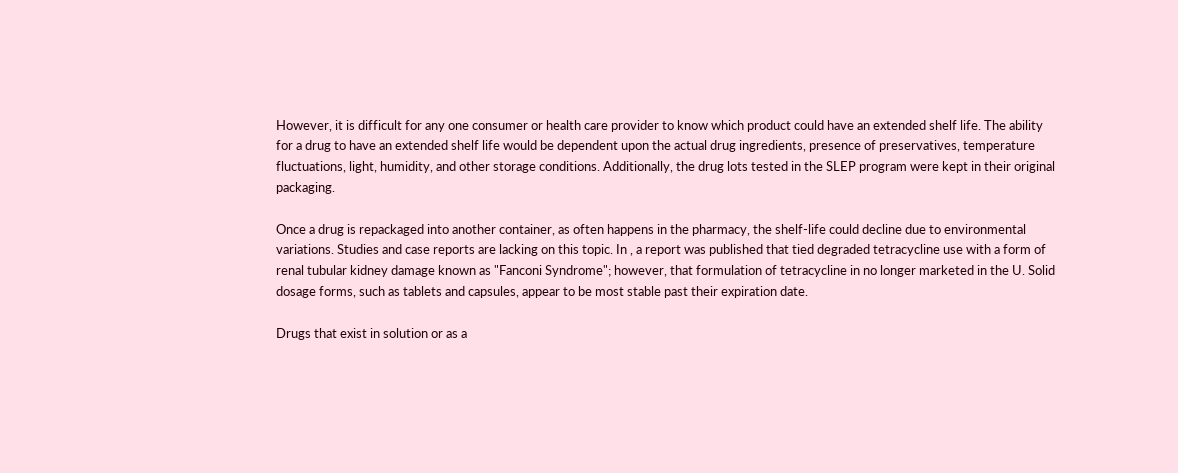However, it is difficult for any one consumer or health care provider to know which product could have an extended shelf life. The ability for a drug to have an extended shelf life would be dependent upon the actual drug ingredients, presence of preservatives, temperature fluctuations, light, humidity, and other storage conditions. Additionally, the drug lots tested in the SLEP program were kept in their original packaging.

Once a drug is repackaged into another container, as often happens in the pharmacy, the shelf-life could decline due to environmental variations. Studies and case reports are lacking on this topic. In , a report was published that tied degraded tetracycline use with a form of renal tubular kidney damage known as "Fanconi Syndrome"; however, that formulation of tetracycline in no longer marketed in the U. Solid dosage forms, such as tablets and capsules, appear to be most stable past their expiration date.

Drugs that exist in solution or as a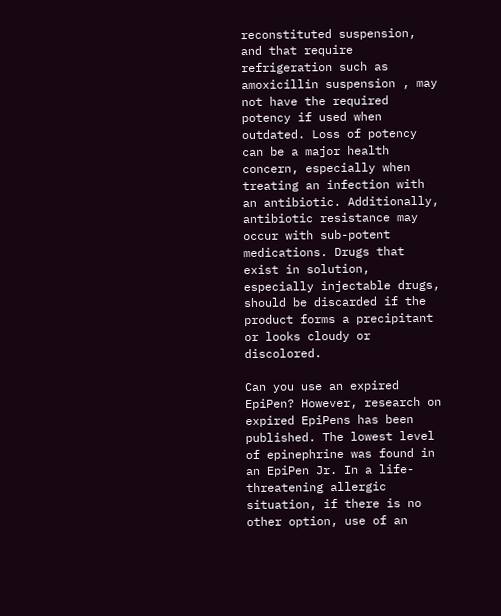reconstituted suspension, and that require refrigeration such as amoxicillin suspension , may not have the required potency if used when outdated. Loss of potency can be a major health concern, especially when treating an infection with an antibiotic. Additionally, antibiotic resistance may occur with sub-potent medications. Drugs that exist in solution, especially injectable drugs, should be discarded if the product forms a precipitant or looks cloudy or discolored.

Can you use an expired EpiPen? However, research on expired EpiPens has been published. The lowest level of epinephrine was found in an EpiPen Jr. In a life-threatening allergic situation, if there is no other option, use of an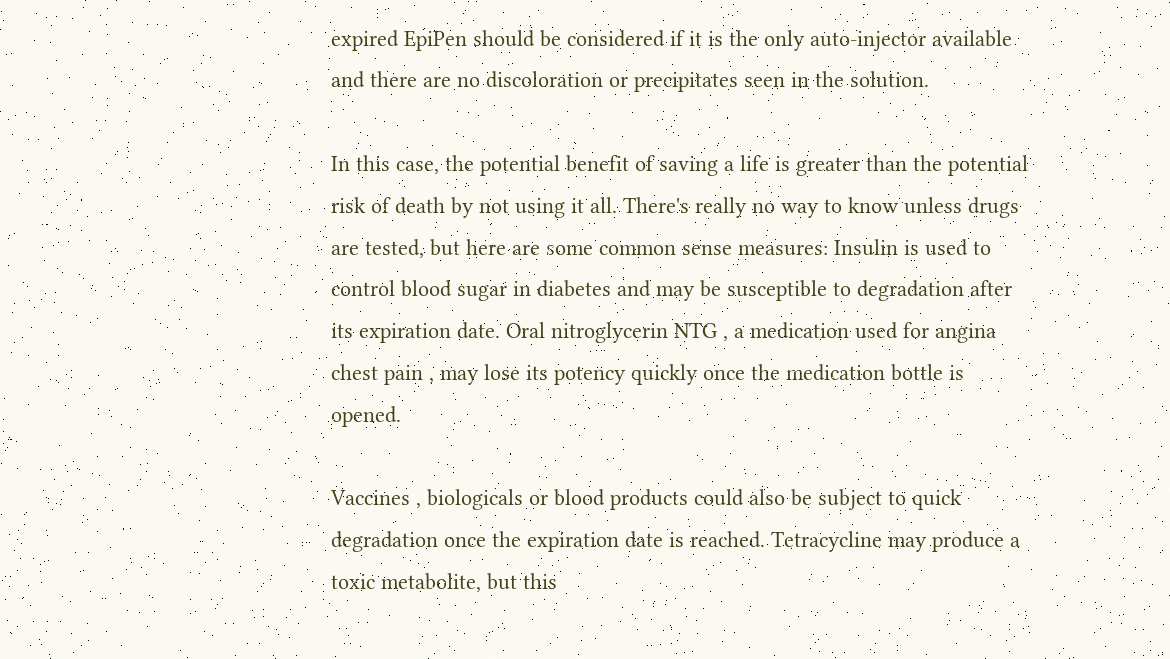expired EpiPen should be considered if it is the only auto-injector available and there are no discoloration or precipitates seen in the solution.

In this case, the potential benefit of saving a life is greater than the potential risk of death by not using it all. There's really no way to know unless drugs are tested, but here are some common sense measures: Insulin is used to control blood sugar in diabetes and may be susceptible to degradation after its expiration date. Oral nitroglycerin NTG , a medication used for angina chest pain , may lose its potency quickly once the medication bottle is opened.

Vaccines , biologicals or blood products could also be subject to quick degradation once the expiration date is reached. Tetracycline may produce a toxic metabolite, but this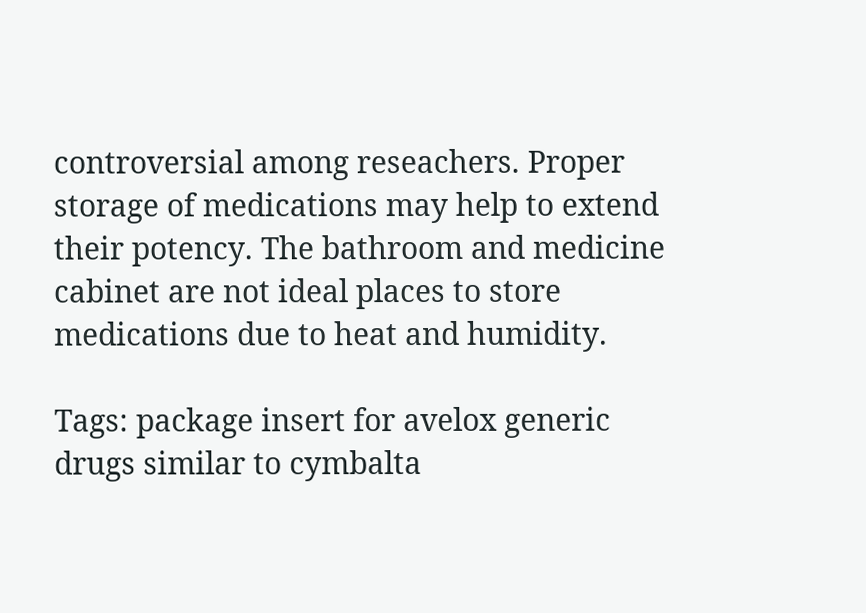controversial among reseachers. Proper storage of medications may help to extend their potency. The bathroom and medicine cabinet are not ideal places to store medications due to heat and humidity.

Tags: package insert for avelox generic drugs similar to cymbalta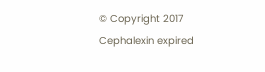© Copyright 2017 Cephalexin expired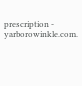prescription - yarborowinkle.com.